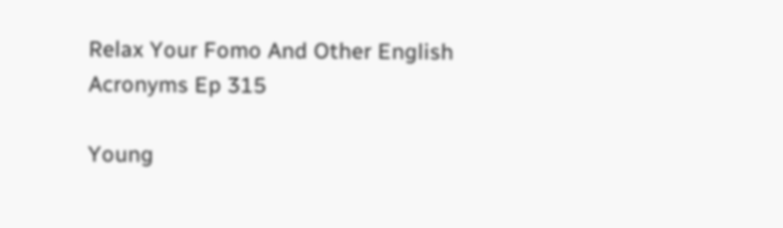Relax Your Fomo And Other English Acronyms Ep 315

Young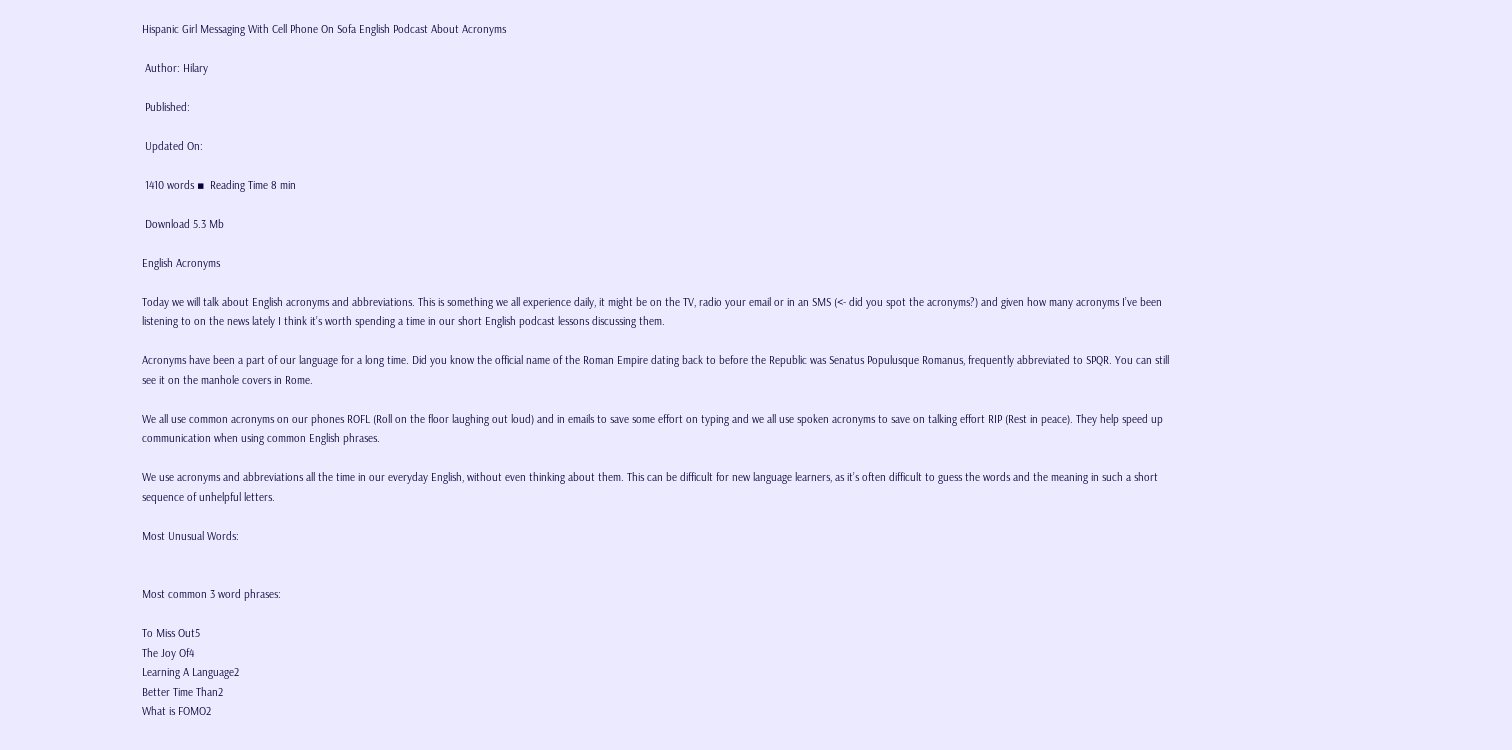Hispanic Girl Messaging With Cell Phone On Sofa English Podcast About Acronyms

 Author: Hilary

 Published:

 Updated On:

 1410 words ▪  Reading Time 8 min

 Download 5.3 Mb

English Acronyms

Today we will talk about English acronyms and abbreviations. This is something we all experience daily, it might be on the TV, radio your email or in an SMS (<- did you spot the acronyms?) and given how many acronyms I’ve been listening to on the news lately I think it’s worth spending a time in our short English podcast lessons discussing them.

Acronyms have been a part of our language for a long time. Did you know the official name of the Roman Empire dating back to before the Republic was Senatus Populusque Romanus, frequently abbreviated to SPQR. You can still see it on the manhole covers in Rome.

We all use common acronyms on our phones ROFL (Roll on the floor laughing out loud) and in emails to save some effort on typing and we all use spoken acronyms to save on talking effort RIP (Rest in peace). They help speed up communication when using common English phrases.

We use acronyms and abbreviations all the time in our everyday English, without even thinking about them. This can be difficult for new language learners, as it’s often difficult to guess the words and the meaning in such a short sequence of unhelpful letters.

Most Unusual Words:


Most common 3 word phrases:

To Miss Out5
The Joy Of4
Learning A Language2
Better Time Than2
What is FOMO2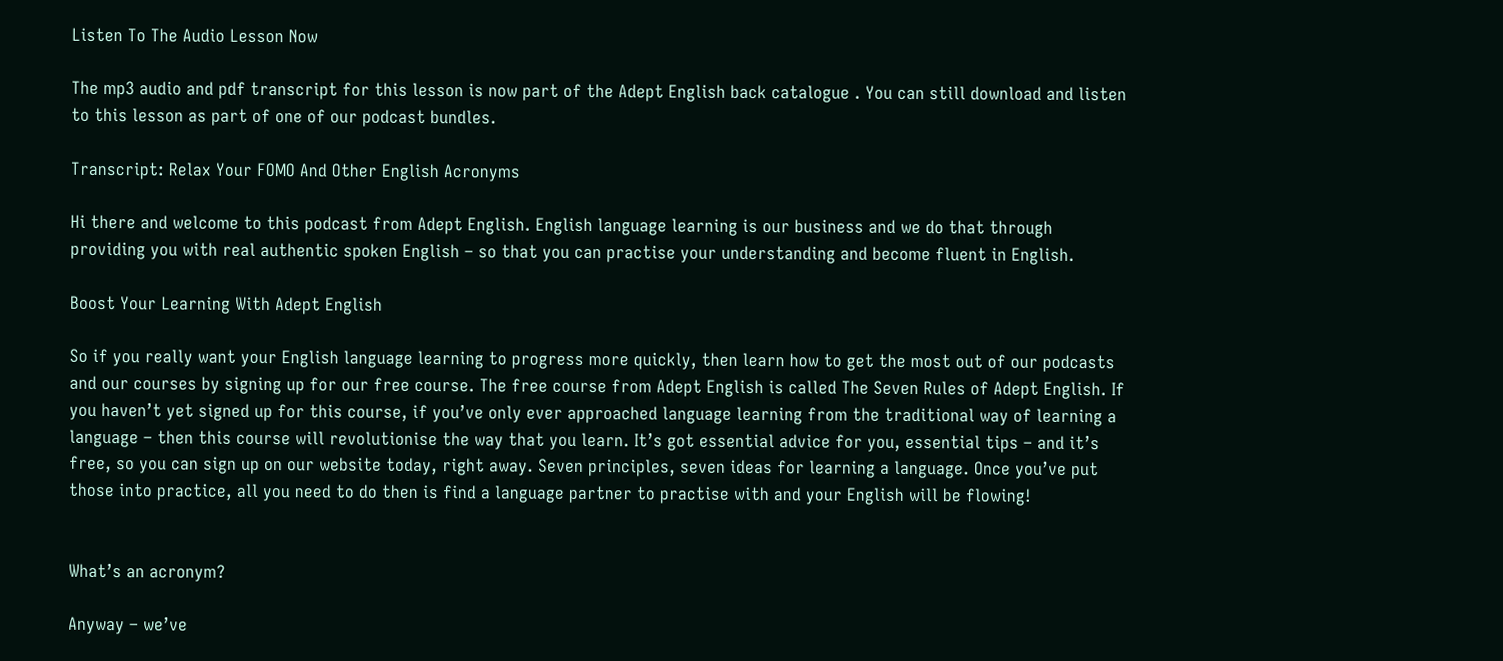Listen To The Audio Lesson Now

The mp3 audio and pdf transcript for this lesson is now part of the Adept English back catalogue . You can still download and listen to this lesson as part of one of our podcast bundles.

Transcript: Relax Your FOMO And Other English Acronyms

Hi there and welcome to this podcast from Adept English. English language learning is our business and we do that through providing you with real authentic spoken English – so that you can practise your understanding and become fluent in English.

Boost Your Learning With Adept English

So if you really want your English language learning to progress more quickly, then learn how to get the most out of our podcasts and our courses by signing up for our free course. The free course from Adept English is called The Seven Rules of Adept English. If you haven’t yet signed up for this course, if you’ve only ever approached language learning from the traditional way of learning a language – then this course will revolutionise the way that you learn. It’s got essential advice for you, essential tips – and it’s free, so you can sign up on our website today, right away. Seven principles, seven ideas for learning a language. Once you’ve put those into practice, all you need to do then is find a language partner to practise with and your English will be flowing!


What’s an acronym?

Anyway – we’ve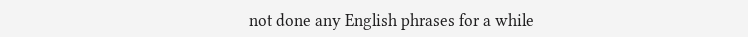not done any English phrases for a while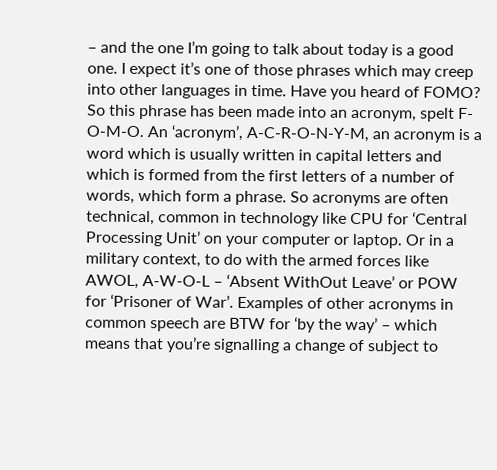– and the one I’m going to talk about today is a good one. I expect it’s one of those phrases which may creep into other languages in time. Have you heard of FOMO? So this phrase has been made into an acronym, spelt F-O-M-O. An ‘acronym’, A-C-R-O-N-Y-M, an acronym is a word which is usually written in capital letters and which is formed from the first letters of a number of words, which form a phrase. So acronyms are often technical, common in technology like CPU for ‘Central Processing Unit’ on your computer or laptop. Or in a military context, to do with the armed forces like AWOL, A-W-O-L – ‘Absent WithOut Leave’ or POW for ‘Prisoner of War’. Examples of other acronyms in common speech are BTW for ‘by the way’ – which means that you’re signalling a change of subject to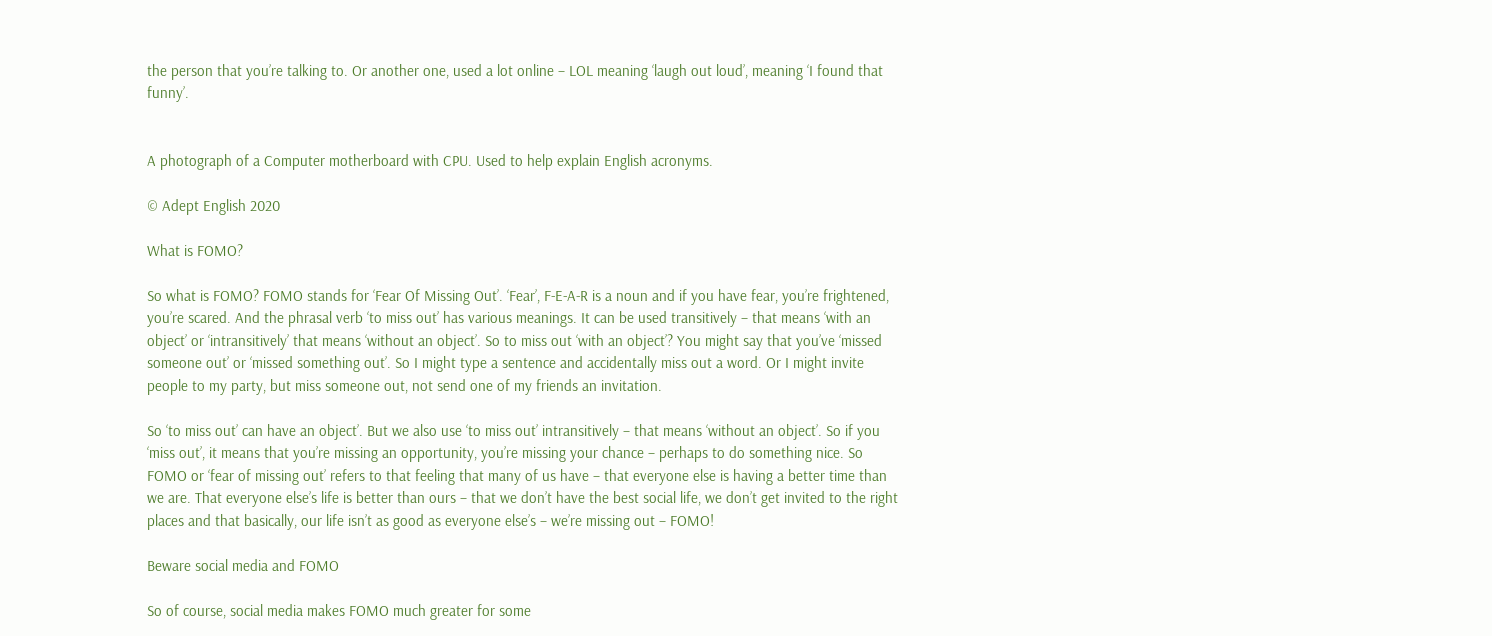the person that you’re talking to. Or another one, used a lot online – LOL meaning ‘laugh out loud’, meaning ‘I found that funny’.


A photograph of a Computer motherboard with CPU. Used to help explain English acronyms.

© Adept English 2020

What is FOMO?

So what is FOMO? FOMO stands for ‘Fear Of Missing Out’. ‘Fear’, F-E-A-R is a noun and if you have fear, you’re frightened, you’re scared. And the phrasal verb ‘to miss out’ has various meanings. It can be used transitively – that means ‘with an object’ or ‘intransitively’ that means ‘without an object’. So to miss out ‘with an object’? You might say that you’ve ‘missed someone out’ or ‘missed something out’. So I might type a sentence and accidentally miss out a word. Or I might invite people to my party, but miss someone out, not send one of my friends an invitation.

So ‘to miss out’ can have an object’. But we also use ‘to miss out’ intransitively – that means ‘without an object’. So if you ‘miss out’, it means that you’re missing an opportunity, you’re missing your chance – perhaps to do something nice. So FOMO or ‘fear of missing out’ refers to that feeling that many of us have – that everyone else is having a better time than we are. That everyone else’s life is better than ours – that we don’t have the best social life, we don’t get invited to the right places and that basically, our life isn’t as good as everyone else’s – we’re missing out – FOMO!

Beware social media and FOMO

So of course, social media makes FOMO much greater for some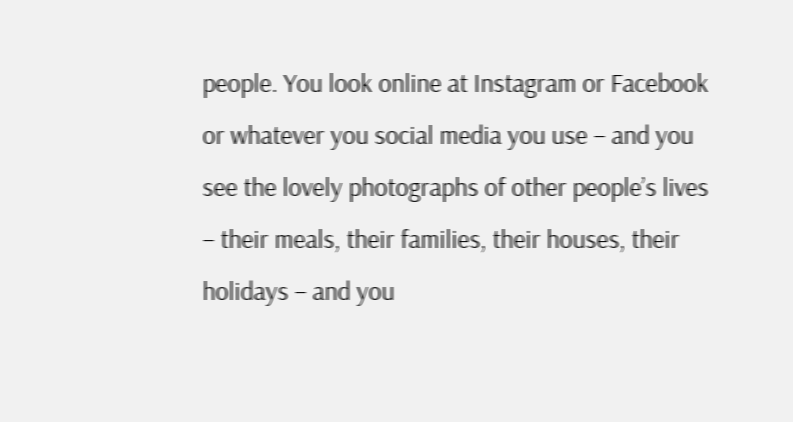people. You look online at Instagram or Facebook or whatever you social media you use – and you see the lovely photographs of other people’s lives – their meals, their families, their houses, their holidays – and you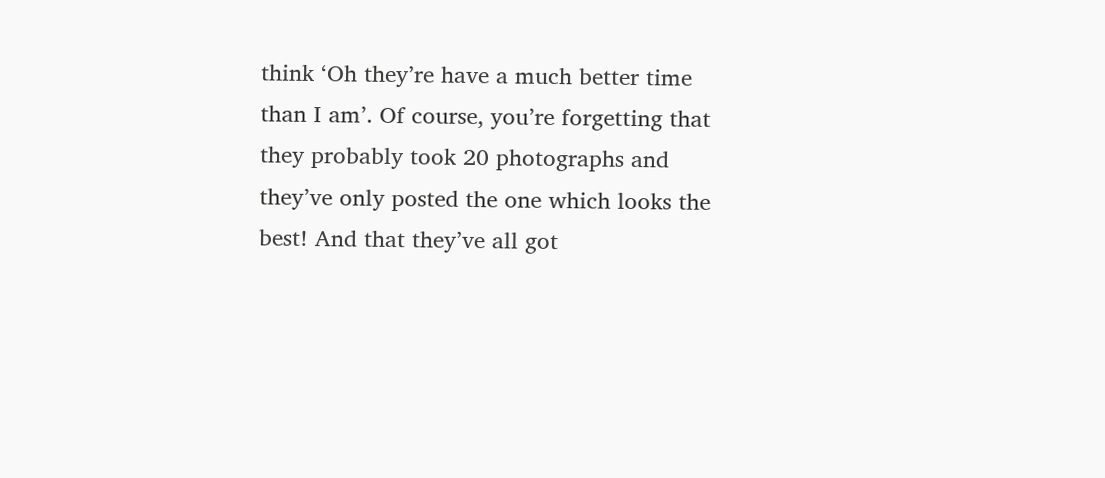think ‘Oh they’re have a much better time than I am’. Of course, you’re forgetting that they probably took 20 photographs and they’ve only posted the one which looks the best! And that they’ve all got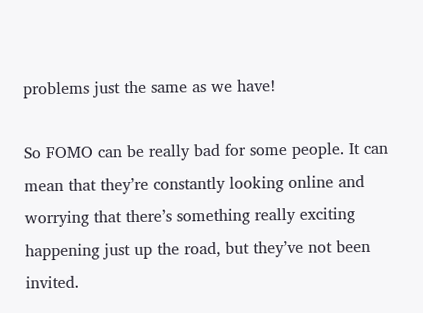problems just the same as we have!

So FOMO can be really bad for some people. It can mean that they’re constantly looking online and worrying that there’s something really exciting happening just up the road, but they’ve not been invited.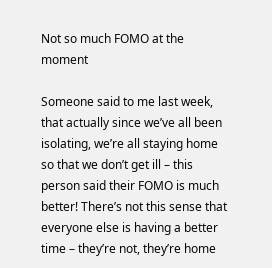Not so much FOMO at the moment

Someone said to me last week, that actually since we’ve all been isolating, we’re all staying home so that we don’t get ill – this person said their FOMO is much better! There’s not this sense that everyone else is having a better time – they’re not, they’re home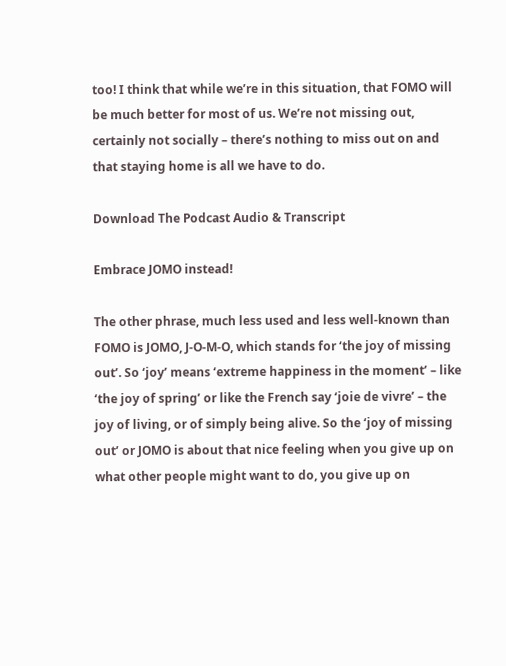too! I think that while we’re in this situation, that FOMO will be much better for most of us. We’re not missing out, certainly not socially – there’s nothing to miss out on and that staying home is all we have to do.

Download The Podcast Audio & Transcript

Embrace JOMO instead!

The other phrase, much less used and less well-known than FOMO is JOMO, J-O-M-O, which stands for ‘the joy of missing out’. So ‘joy’ means ‘extreme happiness in the moment’ – like ‘the joy of spring’ or like the French say ‘joie de vivre’ – the joy of living, or of simply being alive. So the ‘joy of missing out’ or JOMO is about that nice feeling when you give up on what other people might want to do, you give up on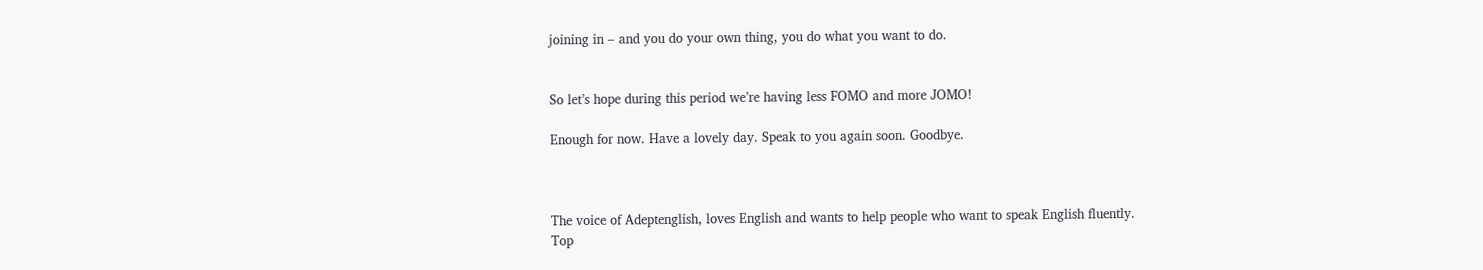joining in – and you do your own thing, you do what you want to do.


So let’s hope during this period we’re having less FOMO and more JOMO!

Enough for now. Have a lovely day. Speak to you again soon. Goodbye.



The voice of Adeptenglish, loves English and wants to help people who want to speak English fluently.
Top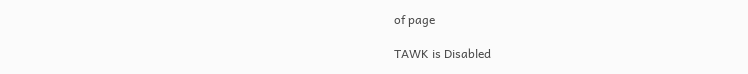of page

TAWK is Disabled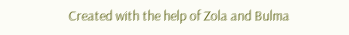Created with the help of Zola and Bulma